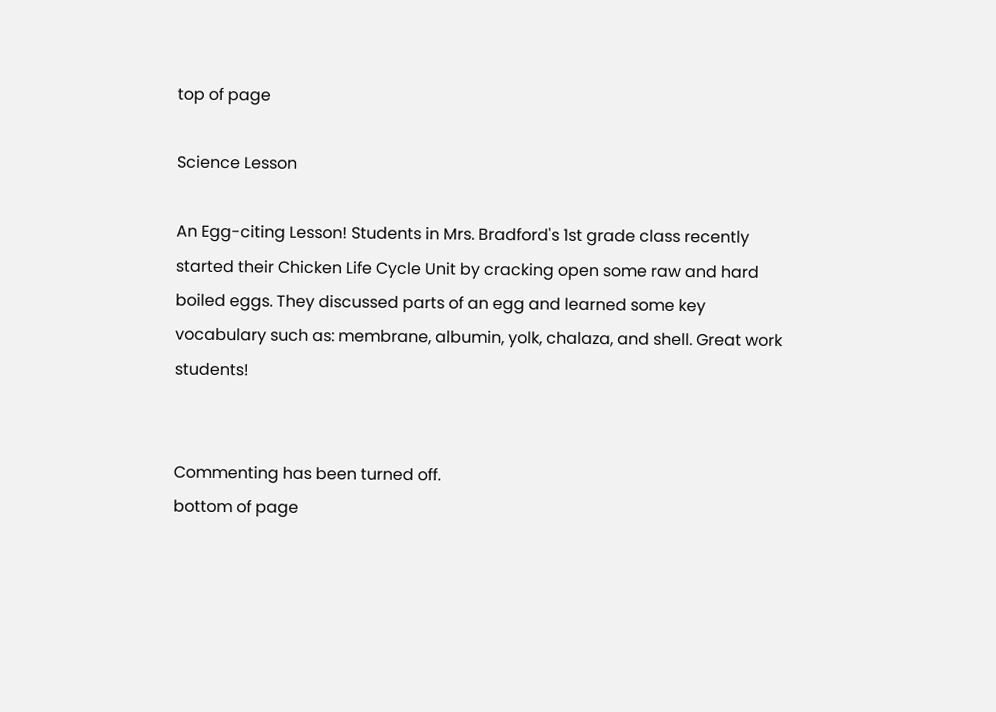top of page

Science Lesson

An Egg-citing Lesson! Students in Mrs. Bradford's 1st grade class recently started their Chicken Life Cycle Unit by cracking open some raw and hard boiled eggs. They discussed parts of an egg and learned some key vocabulary such as: membrane, albumin, yolk, chalaza, and shell. Great work students!


Commenting has been turned off.
bottom of page